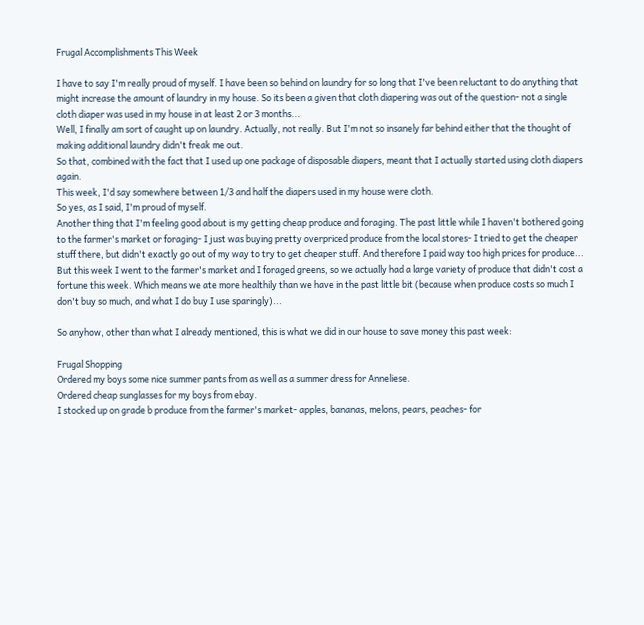Frugal Accomplishments This Week

I have to say I'm really proud of myself. I have been so behind on laundry for so long that I've been reluctant to do anything that might increase the amount of laundry in my house. So its been a given that cloth diapering was out of the question- not a single cloth diaper was used in my house in at least 2 or 3 months...
Well, I finally am sort of caught up on laundry. Actually, not really. But I'm not so insanely far behind either that the thought of making additional laundry didn't freak me out.
So that, combined with the fact that I used up one package of disposable diapers, meant that I actually started using cloth diapers again.
This week, I'd say somewhere between 1/3 and half the diapers used in my house were cloth.
So yes, as I said, I'm proud of myself.
Another thing that I'm feeling good about is my getting cheap produce and foraging. The past little while I haven't bothered going to the farmer's market or foraging- I just was buying pretty overpriced produce from the local stores- I tried to get the cheaper stuff there, but didn't exactly go out of my way to try to get cheaper stuff. And therefore I paid way too high prices for produce...
But this week I went to the farmer's market and I foraged greens, so we actually had a large variety of produce that didn't cost a fortune this week. Which means we ate more healthily than we have in the past little bit (because when produce costs so much I don't buy so much, and what I do buy I use sparingly)...

So anyhow, other than what I already mentioned, this is what we did in our house to save money this past week:

Frugal Shopping
Ordered my boys some nice summer pants from as well as a summer dress for Anneliese.
Ordered cheap sunglasses for my boys from ebay.
I stocked up on grade b produce from the farmer's market- apples, bananas, melons, pears, peaches- for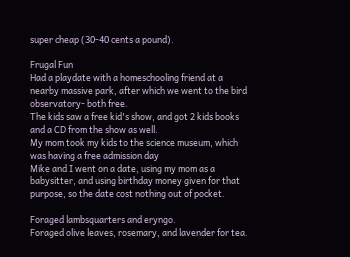super cheap (30-40 cents a pound).

Frugal Fun
Had a playdate with a homeschooling friend at a nearby massive park, after which we went to the bird observatory- both free.
The kids saw a free kid's show, and got 2 kids books and a CD from the show as well.
My mom took my kids to the science museum, which was having a free admission day
Mike and I went on a date, using my mom as a babysitter, and using birthday money given for that purpose, so the date cost nothing out of pocket.

Foraged lambsquarters and eryngo.
Foraged olive leaves, rosemary, and lavender for tea.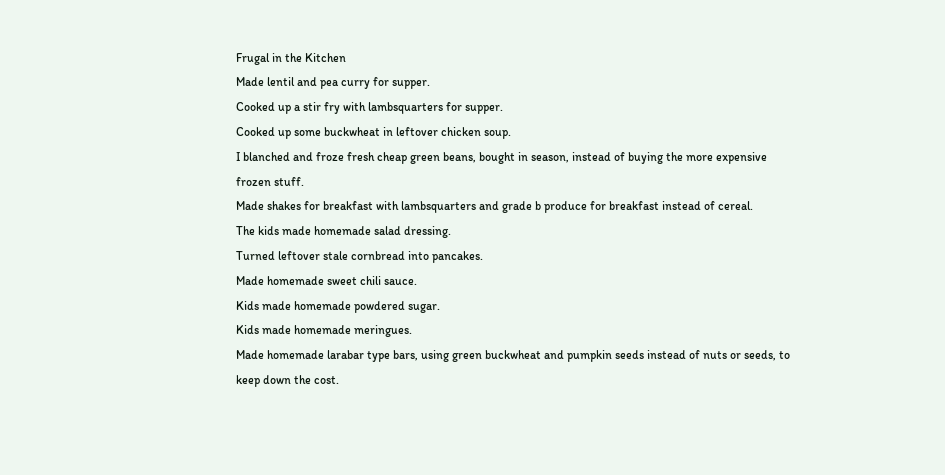Frugal in the Kitchen
Made lentil and pea curry for supper.
Cooked up a stir fry with lambsquarters for supper.
Cooked up some buckwheat in leftover chicken soup.
I blanched and froze fresh cheap green beans, bought in season, instead of buying the more expensive frozen stuff.
Made shakes for breakfast with lambsquarters and grade b produce for breakfast instead of cereal.
The kids made homemade salad dressing.
Turned leftover stale cornbread into pancakes.
Made homemade sweet chili sauce.
Kids made homemade powdered sugar.
Kids made homemade meringues.
Made homemade larabar type bars, using green buckwheat and pumpkin seeds instead of nuts or seeds, to keep down the cost.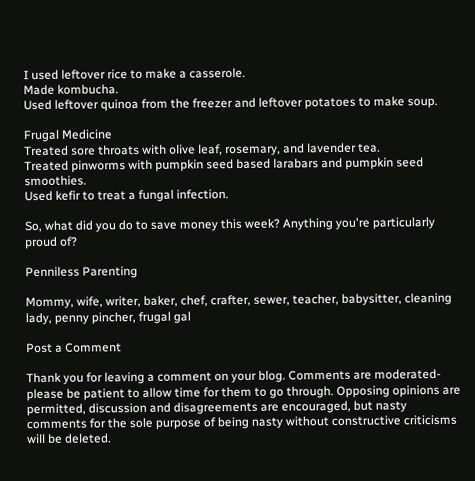I used leftover rice to make a casserole.
Made kombucha.
Used leftover quinoa from the freezer and leftover potatoes to make soup.

Frugal Medicine
Treated sore throats with olive leaf, rosemary, and lavender tea.
Treated pinworms with pumpkin seed based larabars and pumpkin seed smoothies.
Used kefir to treat a fungal infection.

So, what did you do to save money this week? Anything you're particularly proud of?

Penniless Parenting

Mommy, wife, writer, baker, chef, crafter, sewer, teacher, babysitter, cleaning lady, penny pincher, frugal gal

Post a Comment

Thank you for leaving a comment on your blog. Comments are moderated- please be patient to allow time for them to go through. Opposing opinions are permitted, discussion and disagreements are encouraged, but nasty comments for the sole purpose of being nasty without constructive criticisms will be deleted.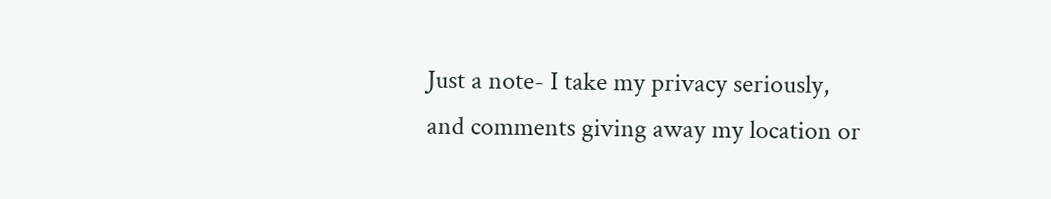Just a note- I take my privacy seriously, and comments giving away my location or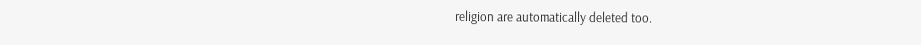religion are automatically deleted too.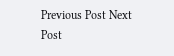Previous Post Next Post